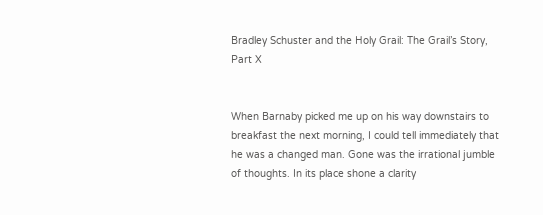Bradley Schuster and the Holy Grail: The Grail’s Story, Part X


When Barnaby picked me up on his way downstairs to breakfast the next morning, I could tell immediately that he was a changed man. Gone was the irrational jumble of thoughts. In its place shone a clarity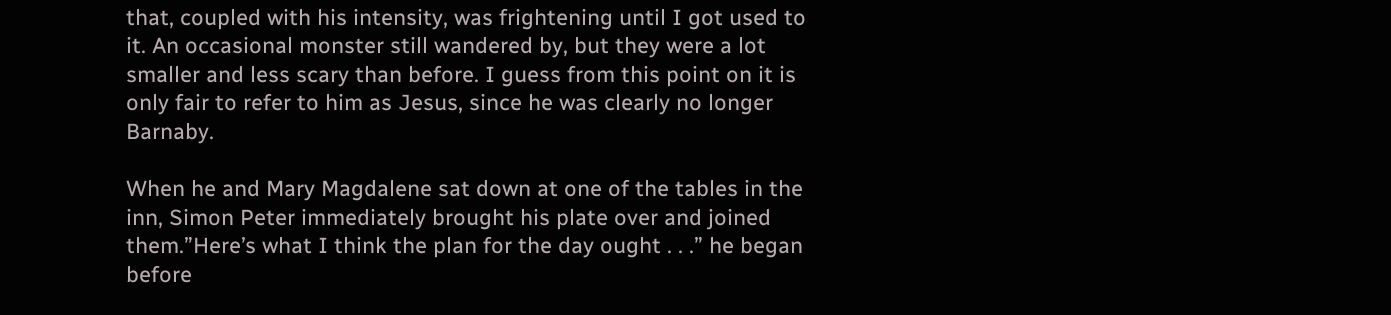that, coupled with his intensity, was frightening until I got used to it. An occasional monster still wandered by, but they were a lot smaller and less scary than before. I guess from this point on it is only fair to refer to him as Jesus, since he was clearly no longer Barnaby.

When he and Mary Magdalene sat down at one of the tables in the inn, Simon Peter immediately brought his plate over and joined them.”Here’s what I think the plan for the day ought . . .” he began before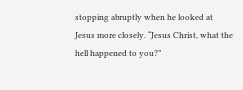stopping abruptly when he looked at Jesus more closely. “Jesus Christ, what the hell happened to you?”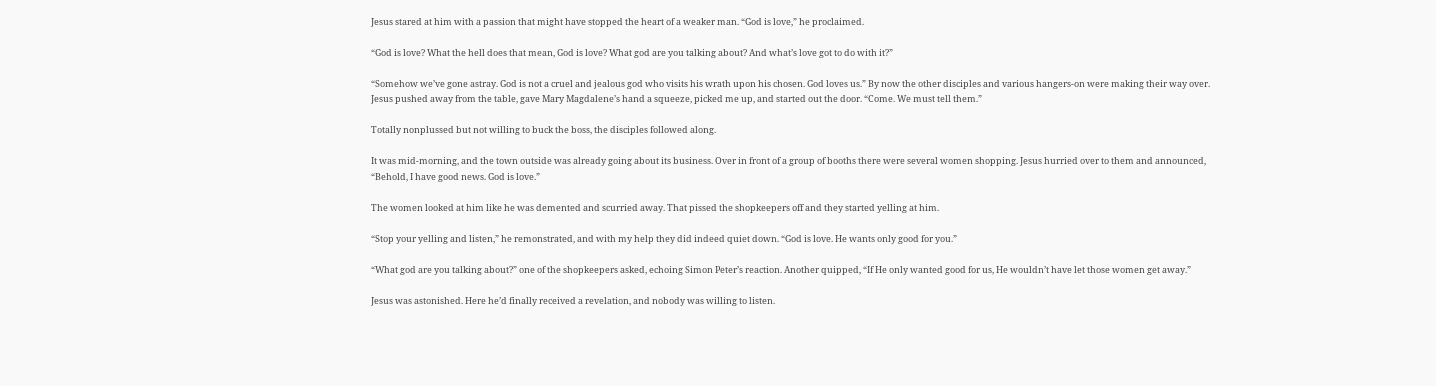Jesus stared at him with a passion that might have stopped the heart of a weaker man. “God is love,” he proclaimed.

“God is love? What the hell does that mean, God is love? What god are you talking about? And what’s love got to do with it?”

“Somehow we’ve gone astray. God is not a cruel and jealous god who visits his wrath upon his chosen. God loves us.” By now the other disciples and various hangers-on were making their way over. Jesus pushed away from the table, gave Mary Magdalene’s hand a squeeze, picked me up, and started out the door. “Come. We must tell them.”

Totally nonplussed but not willing to buck the boss, the disciples followed along.

It was mid-morning, and the town outside was already going about its business. Over in front of a group of booths there were several women shopping. Jesus hurried over to them and announced, “Behold, I have good news. God is love.”

The women looked at him like he was demented and scurried away. That pissed the shopkeepers off and they started yelling at him.

“Stop your yelling and listen,” he remonstrated, and with my help they did indeed quiet down. “God is love. He wants only good for you.”

“What god are you talking about?” one of the shopkeepers asked, echoing Simon Peter’s reaction. Another quipped, “If He only wanted good for us, He wouldn’t have let those women get away.”

Jesus was astonished. Here he’d finally received a revelation, and nobody was willing to listen.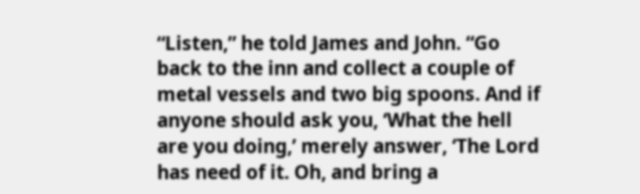“Listen,” he told James and John. “Go back to the inn and collect a couple of metal vessels and two big spoons. And if anyone should ask you, ‘What the hell are you doing,’ merely answer, ‘The Lord has need of it. Oh, and bring a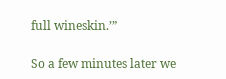full wineskin.’”

So a few minutes later we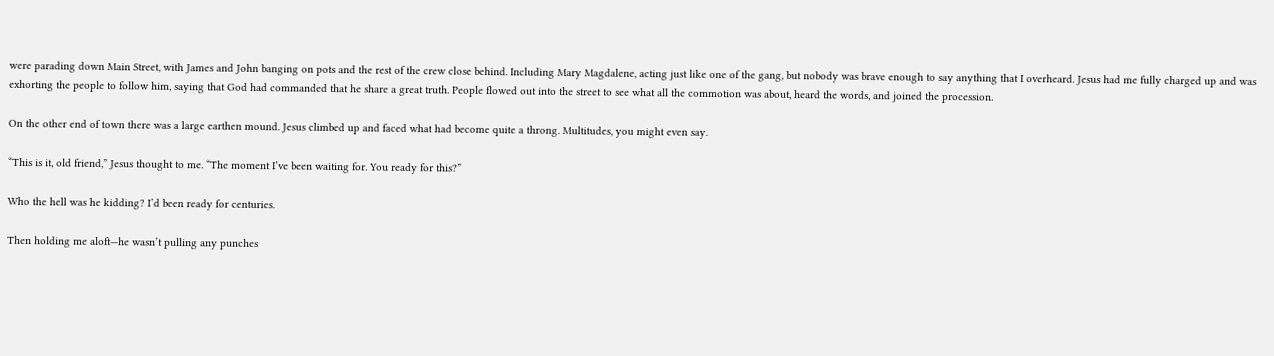were parading down Main Street, with James and John banging on pots and the rest of the crew close behind. Including Mary Magdalene, acting just like one of the gang, but nobody was brave enough to say anything that I overheard. Jesus had me fully charged up and was exhorting the people to follow him, saying that God had commanded that he share a great truth. People flowed out into the street to see what all the commotion was about, heard the words, and joined the procession.

On the other end of town there was a large earthen mound. Jesus climbed up and faced what had become quite a throng. Multitudes, you might even say.

“This is it, old friend,” Jesus thought to me. “The moment I’ve been waiting for. You ready for this?”

Who the hell was he kidding? I’d been ready for centuries.

Then holding me aloft—he wasn’t pulling any punches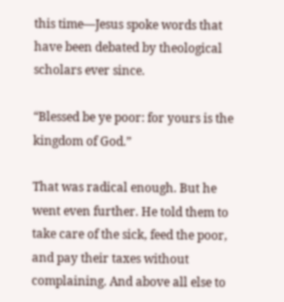this time—Jesus spoke words that have been debated by theological scholars ever since.

“Blessed be ye poor: for yours is the kingdom of God.”

That was radical enough. But he went even further. He told them to take care of the sick, feed the poor, and pay their taxes without complaining. And above all else to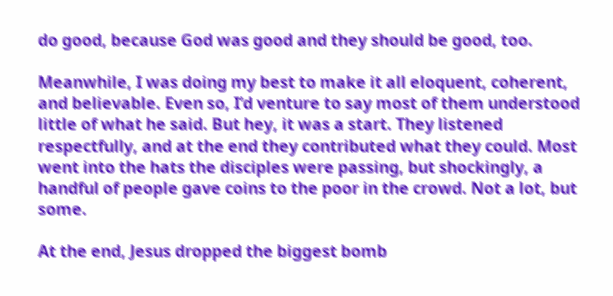do good, because God was good and they should be good, too.

Meanwhile, I was doing my best to make it all eloquent, coherent, and believable. Even so, I’d venture to say most of them understood little of what he said. But hey, it was a start. They listened respectfully, and at the end they contributed what they could. Most went into the hats the disciples were passing, but shockingly, a handful of people gave coins to the poor in the crowd. Not a lot, but some.

At the end, Jesus dropped the biggest bomb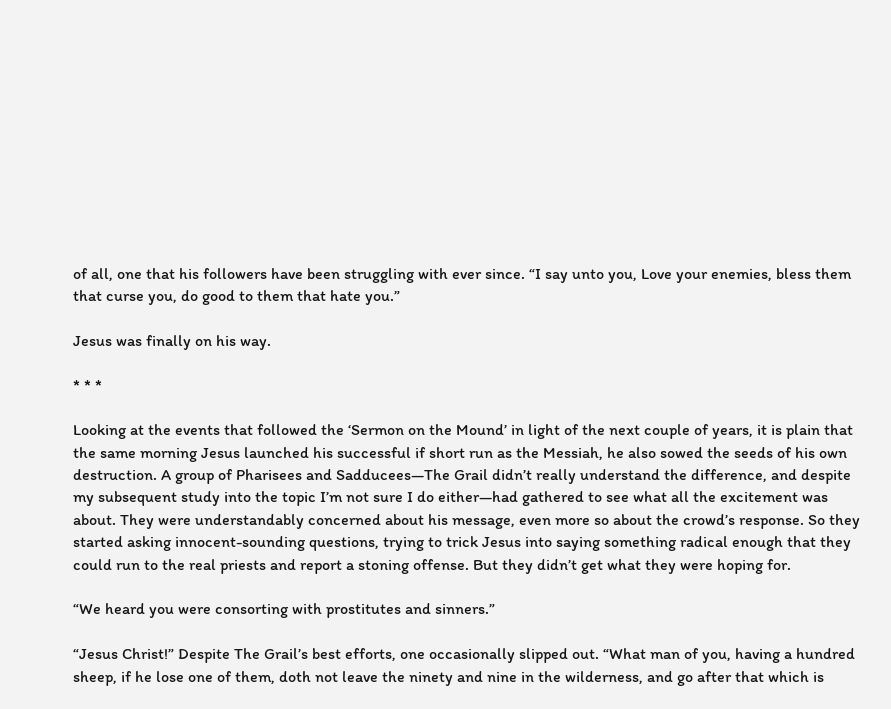of all, one that his followers have been struggling with ever since. “I say unto you, Love your enemies, bless them that curse you, do good to them that hate you.”

Jesus was finally on his way.

* * *

Looking at the events that followed the ‘Sermon on the Mound’ in light of the next couple of years, it is plain that the same morning Jesus launched his successful if short run as the Messiah, he also sowed the seeds of his own destruction. A group of Pharisees and Sadducees—The Grail didn’t really understand the difference, and despite my subsequent study into the topic I’m not sure I do either—had gathered to see what all the excitement was about. They were understandably concerned about his message, even more so about the crowd’s response. So they started asking innocent-sounding questions, trying to trick Jesus into saying something radical enough that they could run to the real priests and report a stoning offense. But they didn’t get what they were hoping for.

“We heard you were consorting with prostitutes and sinners.”

“Jesus Christ!” Despite The Grail’s best efforts, one occasionally slipped out. “What man of you, having a hundred sheep, if he lose one of them, doth not leave the ninety and nine in the wilderness, and go after that which is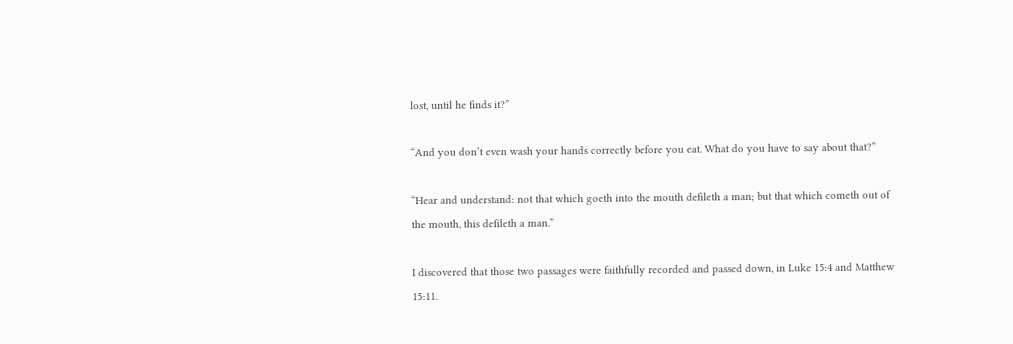lost, until he finds it?”

“And you don’t even wash your hands correctly before you eat. What do you have to say about that?”

“Hear and understand: not that which goeth into the mouth defileth a man; but that which cometh out of the mouth, this defileth a man.”

I discovered that those two passages were faithfully recorded and passed down, in Luke 15:4 and Matthew 15:11.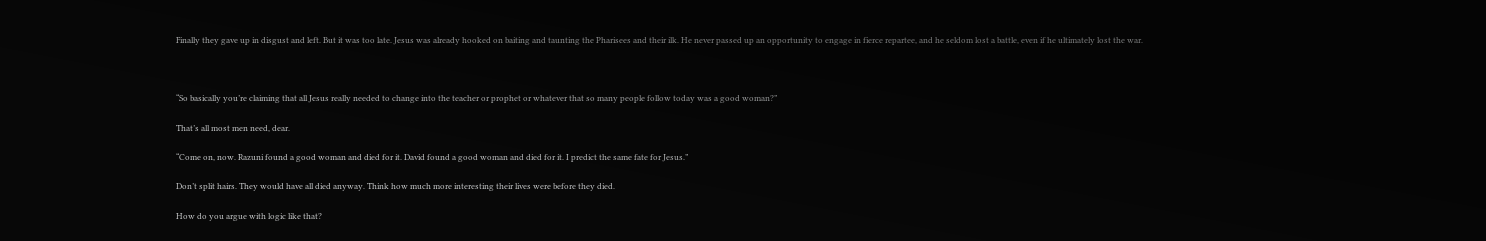Finally they gave up in disgust and left. But it was too late. Jesus was already hooked on baiting and taunting the Pharisees and their ilk. He never passed up an opportunity to engage in fierce repartee, and he seldom lost a battle, even if he ultimately lost the war.



“So basically you’re claiming that all Jesus really needed to change into the teacher or prophet or whatever that so many people follow today was a good woman?”

That’s all most men need, dear.

“Come on, now. Razuni found a good woman and died for it. David found a good woman and died for it. I predict the same fate for Jesus.”

Don’t split hairs. They would have all died anyway. Think how much more interesting their lives were before they died.

How do you argue with logic like that?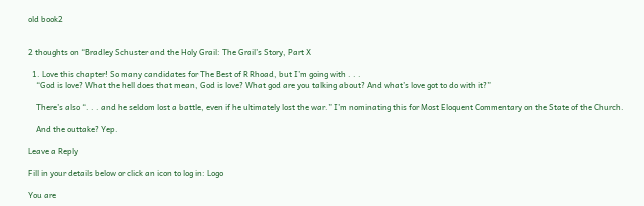old book2


2 thoughts on “Bradley Schuster and the Holy Grail: The Grail’s Story, Part X

  1. Love this chapter! So many candidates for The Best of R Rhoad, but I’m going with . . .
    “God is love? What the hell does that mean, God is love? What god are you talking about? And what’s love got to do with it?”

    There’s also “. . . and he seldom lost a battle, even if he ultimately lost the war.” I’m nominating this for Most Eloquent Commentary on the State of the Church.

    And the outtake? Yep.

Leave a Reply

Fill in your details below or click an icon to log in: Logo

You are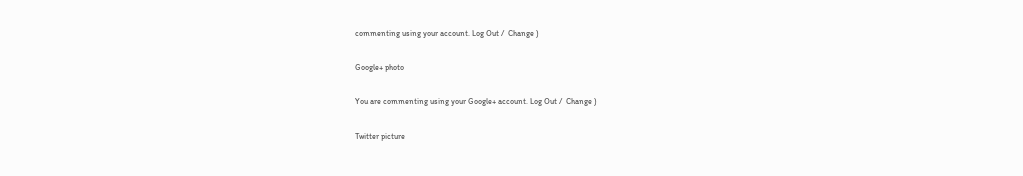commenting using your account. Log Out /  Change )

Google+ photo

You are commenting using your Google+ account. Log Out /  Change )

Twitter picture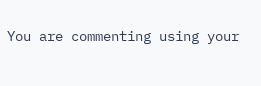You are commenting using your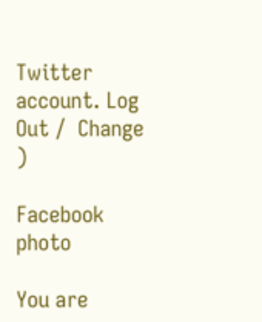Twitter account. Log Out /  Change )

Facebook photo

You are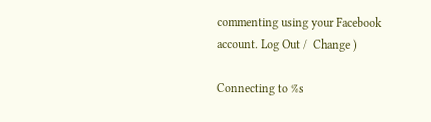commenting using your Facebook account. Log Out /  Change )

Connecting to %s